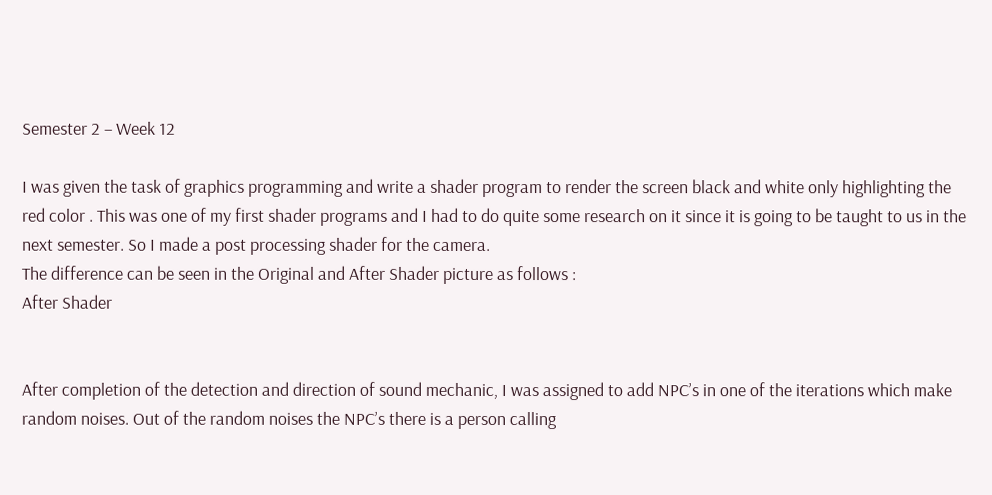Semester 2 – Week 12

I was given the task of graphics programming and write a shader program to render the screen black and white only highlighting the red color . This was one of my first shader programs and I had to do quite some research on it since it is going to be taught to us in the next semester. So I made a post processing shader for the camera.
The difference can be seen in the Original and After Shader picture as follows :
After Shader


After completion of the detection and direction of sound mechanic, I was assigned to add NPC’s in one of the iterations which make random noises. Out of the random noises the NPC’s there is a person calling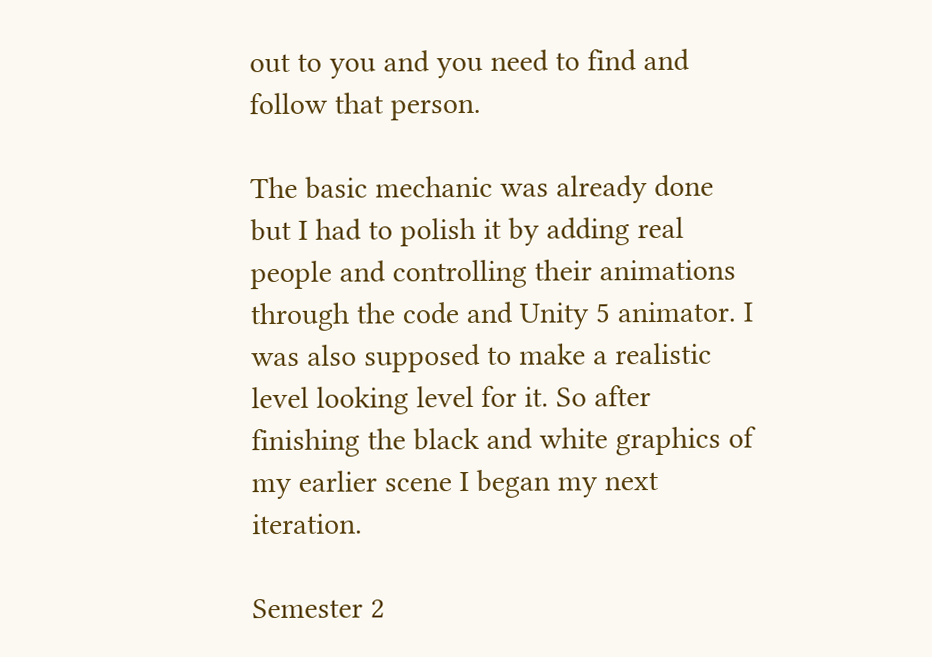out to you and you need to find and follow that person.

The basic mechanic was already done but I had to polish it by adding real people and controlling their animations through the code and Unity 5 animator. I was also supposed to make a realistic level looking level for it. So after finishing the black and white graphics of my earlier scene I began my next iteration.

Semester 2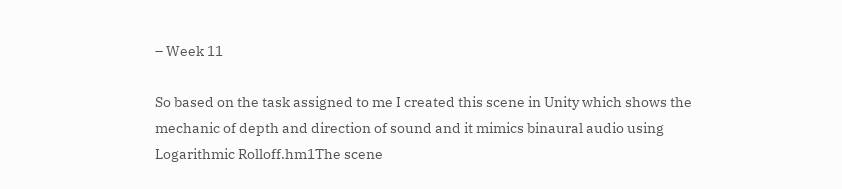– Week 11

So based on the task assigned to me I created this scene in Unity which shows the mechanic of depth and direction of sound and it mimics binaural audio using Logarithmic Rolloff.hm1The scene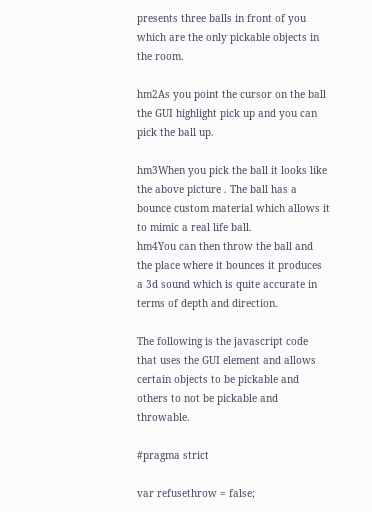presents three balls in front of you which are the only pickable objects in the room.

hm2As you point the cursor on the ball the GUI highlight pick up and you can pick the ball up.

hm3When you pick the ball it looks like the above picture . The ball has a bounce custom material which allows it to mimic a real life ball.
hm4You can then throw the ball and the place where it bounces it produces a 3d sound which is quite accurate in terms of depth and direction.

The following is the javascript code that uses the GUI element and allows certain objects to be pickable and others to not be pickable and throwable.

#pragma strict

var refusethrow = false;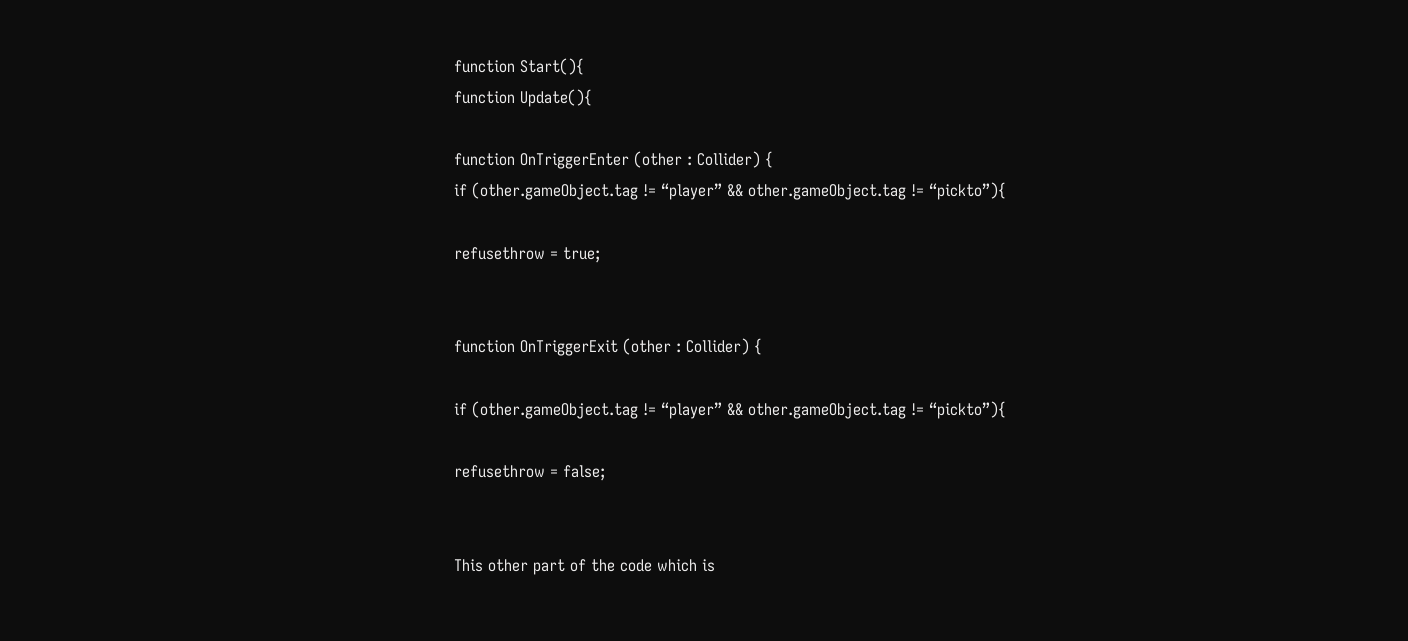function Start(){
function Update(){

function OnTriggerEnter (other : Collider) {
if (other.gameObject.tag != “player” && other.gameObject.tag != “pickto”){

refusethrow = true;


function OnTriggerExit (other : Collider) {

if (other.gameObject.tag != “player” && other.gameObject.tag != “pickto”){

refusethrow = false;


This other part of the code which is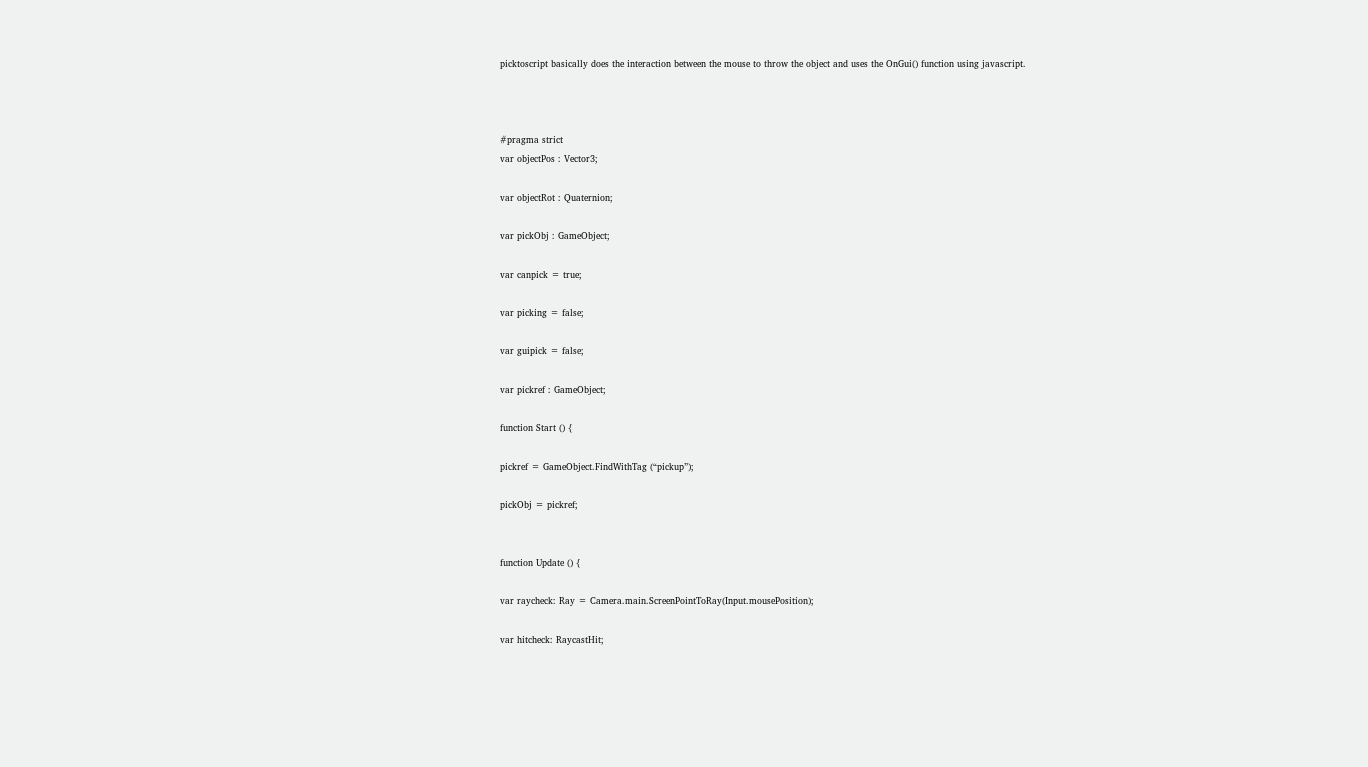picktoscript basically does the interaction between the mouse to throw the object and uses the OnGui() function using javascript.



#pragma strict
var objectPos : Vector3;

var objectRot : Quaternion;

var pickObj : GameObject;

var canpick = true;

var picking = false;

var guipick = false;

var pickref : GameObject;

function Start () {

pickref = GameObject.FindWithTag (“pickup”);

pickObj = pickref;


function Update () {

var raycheck: Ray = Camera.main.ScreenPointToRay(Input.mousePosition);

var hitcheck: RaycastHit;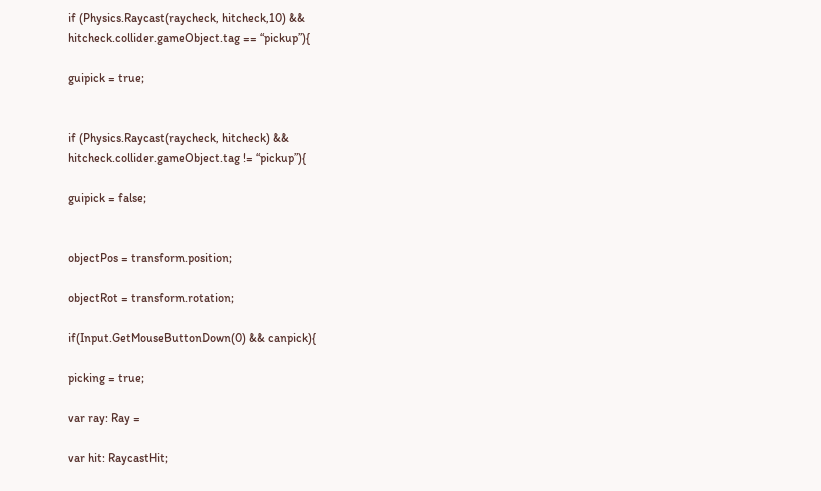if (Physics.Raycast(raycheck, hitcheck,10) && hitcheck.collider.gameObject.tag == “pickup”){

guipick = true;


if (Physics.Raycast(raycheck, hitcheck) && hitcheck.collider.gameObject.tag != “pickup”){

guipick = false;


objectPos = transform.position;

objectRot = transform.rotation;

if(Input.GetMouseButtonDown(0) && canpick){

picking = true;

var ray: Ray =

var hit: RaycastHit;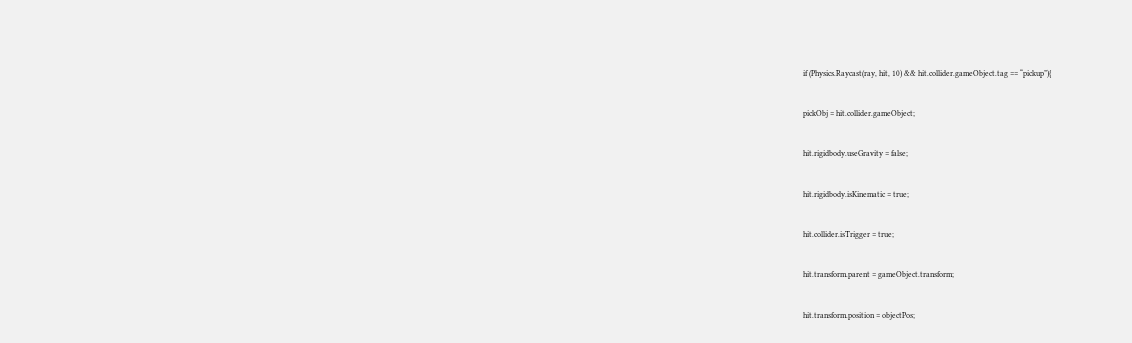if (Physics.Raycast(ray, hit, 10) && hit.collider.gameObject.tag == “pickup”){

pickObj = hit.collider.gameObject;

hit.rigidbody.useGravity = false;

hit.rigidbody.isKinematic = true;

hit.collider.isTrigger = true;

hit.transform.parent = gameObject.transform;

hit.transform.position = objectPos;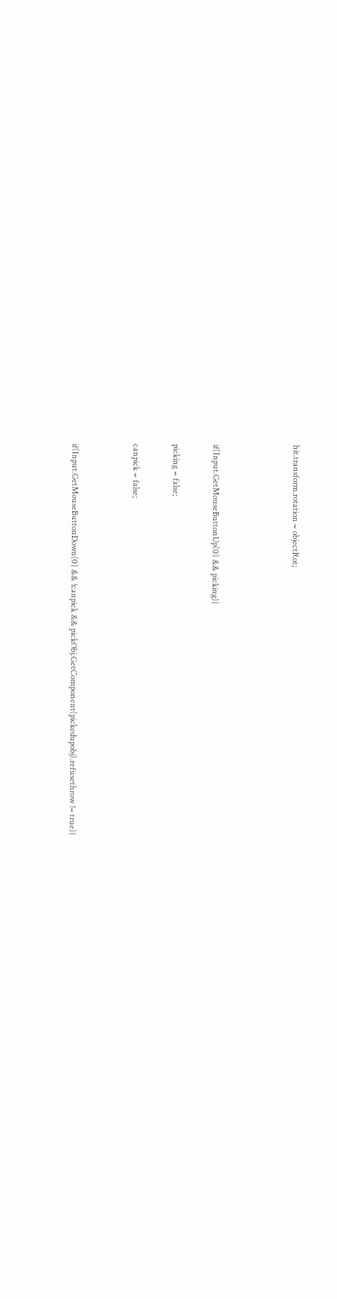hit.transform.rotation = objectRot;



if(Input.GetMouseButtonUp(0) && picking){

picking = false;

canpick = false;


if(Input.GetMouseButtonDown(0) && !canpick && pickObj.GetComponent(pickedupobj).refusethrow != true){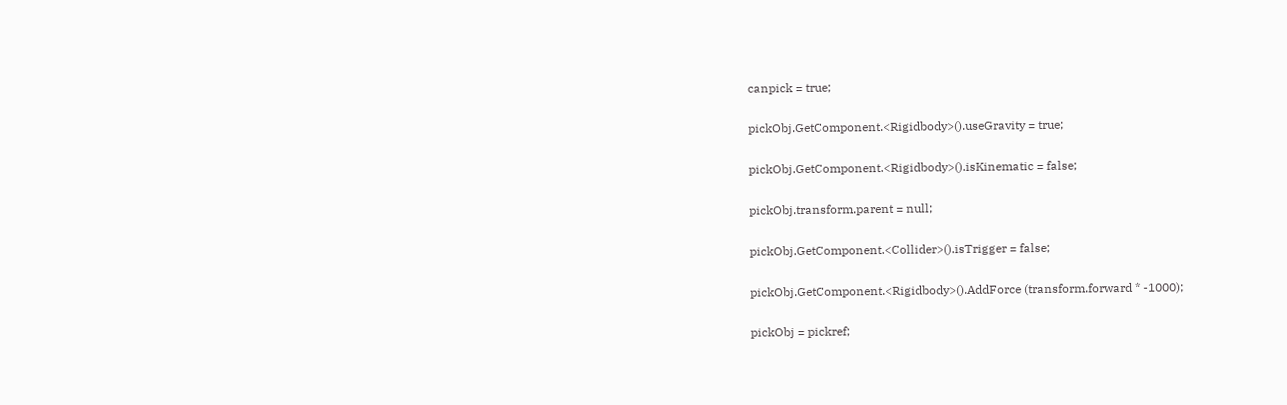canpick = true;

pickObj.GetComponent.<Rigidbody>().useGravity = true;

pickObj.GetComponent.<Rigidbody>().isKinematic = false;

pickObj.transform.parent = null;

pickObj.GetComponent.<Collider>().isTrigger = false;

pickObj.GetComponent.<Rigidbody>().AddForce (transform.forward * -1000);

pickObj = pickref;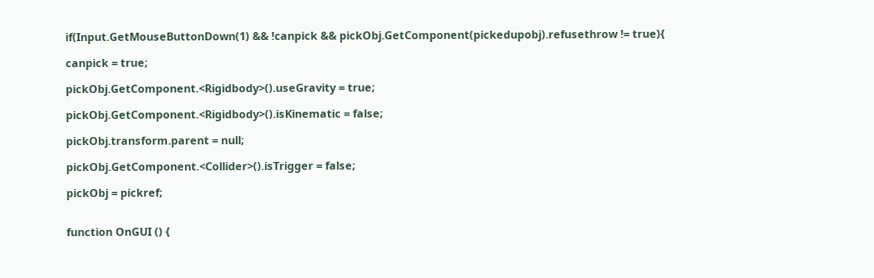if(Input.GetMouseButtonDown(1) && !canpick && pickObj.GetComponent(pickedupobj).refusethrow != true){

canpick = true;

pickObj.GetComponent.<Rigidbody>().useGravity = true;

pickObj.GetComponent.<Rigidbody>().isKinematic = false;

pickObj.transform.parent = null;

pickObj.GetComponent.<Collider>().isTrigger = false;

pickObj = pickref;


function OnGUI () {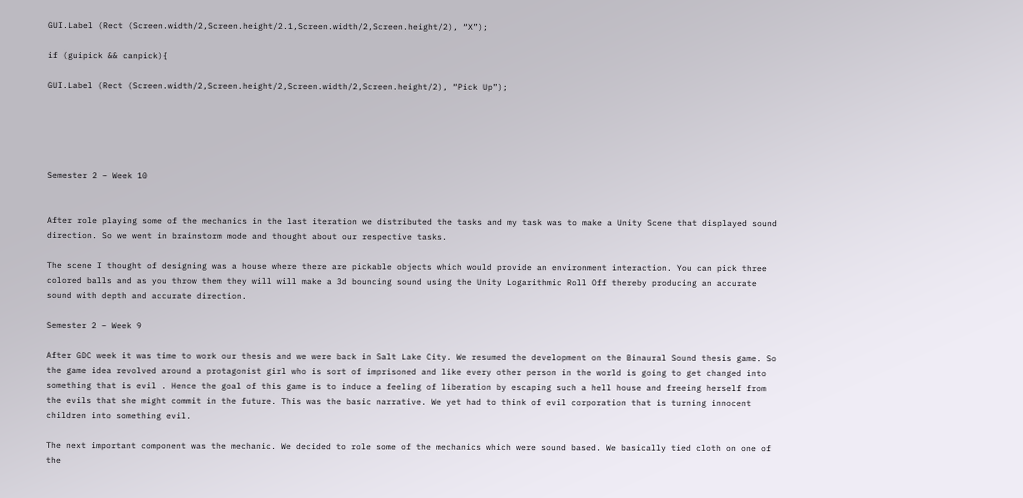GUI.Label (Rect (Screen.width/2,Screen.height/2.1,Screen.width/2,Screen.height/2), “X”);

if (guipick && canpick){

GUI.Label (Rect (Screen.width/2,Screen.height/2,Screen.width/2,Screen.height/2), “Pick Up”);





Semester 2 – Week 10


After role playing some of the mechanics in the last iteration we distributed the tasks and my task was to make a Unity Scene that displayed sound direction. So we went in brainstorm mode and thought about our respective tasks.

The scene I thought of designing was a house where there are pickable objects which would provide an environment interaction. You can pick three colored balls and as you throw them they will will make a 3d bouncing sound using the Unity Logarithmic Roll Off thereby producing an accurate sound with depth and accurate direction.

Semester 2 – Week 9

After GDC week it was time to work our thesis and we were back in Salt Lake City. We resumed the development on the Binaural Sound thesis game. So the game idea revolved around a protagonist girl who is sort of imprisoned and like every other person in the world is going to get changed into something that is evil . Hence the goal of this game is to induce a feeling of liberation by escaping such a hell house and freeing herself from the evils that she might commit in the future. This was the basic narrative. We yet had to think of evil corporation that is turning innocent children into something evil.

The next important component was the mechanic. We decided to role some of the mechanics which were sound based. We basically tied cloth on one of the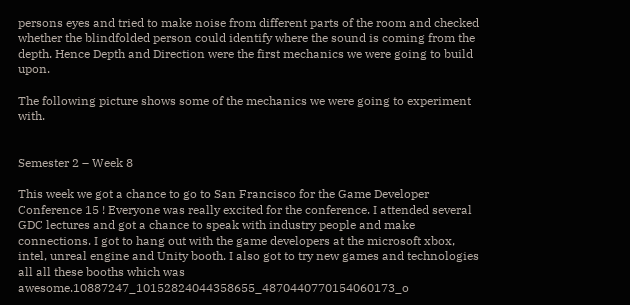persons eyes and tried to make noise from different parts of the room and checked whether the blindfolded person could identify where the sound is coming from the depth. Hence Depth and Direction were the first mechanics we were going to build upon.

The following picture shows some of the mechanics we were going to experiment with.


Semester 2 – Week 8

This week we got a chance to go to San Francisco for the Game Developer Conference 15 ! Everyone was really excited for the conference. I attended several GDC lectures and got a chance to speak with industry people and make connections. I got to hang out with the game developers at the microsoft xbox, intel, unreal engine and Unity booth. I also got to try new games and technologies all all these booths which was awesome.10887247_10152824044358655_4870440770154060173_o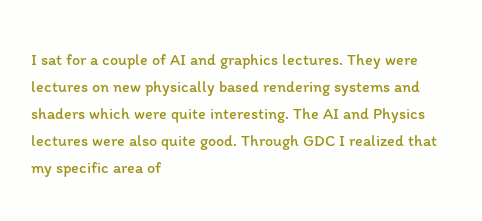I sat for a couple of AI and graphics lectures. They were lectures on new physically based rendering systems and shaders which were quite interesting. The AI and Physics lectures were also quite good. Through GDC I realized that my specific area of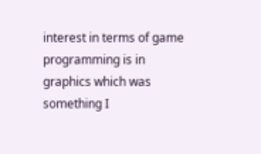interest in terms of game programming is in graphics which was something I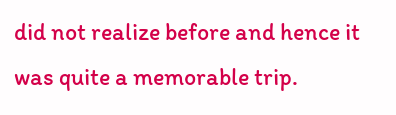did not realize before and hence it was quite a memorable trip.